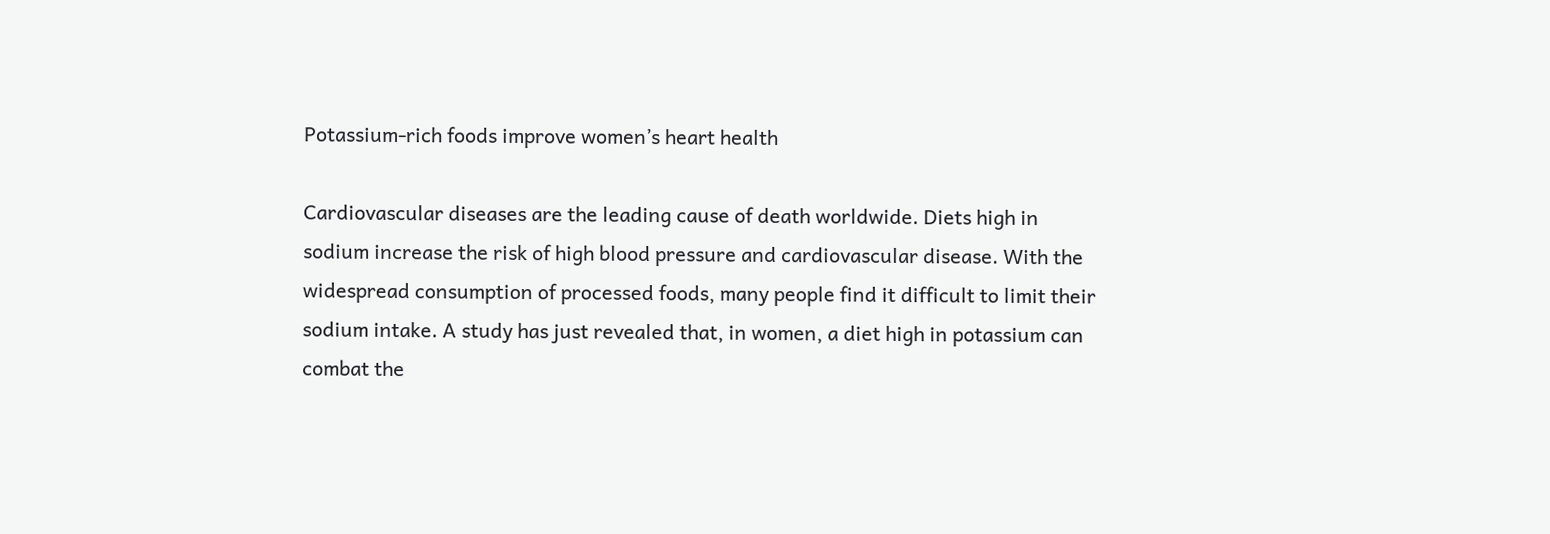Potassium-rich foods improve women’s heart health

Cardiovascular diseases are the leading cause of death worldwide. Diets high in sodium increase the risk of high blood pressure and cardiovascular disease. With the widespread consumption of processed foods, many people find it difficult to limit their sodium intake. A study has just revealed that, in women, a diet high in potassium can combat the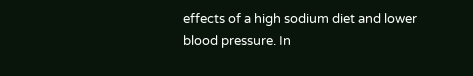effects of a high sodium diet and lower blood pressure. In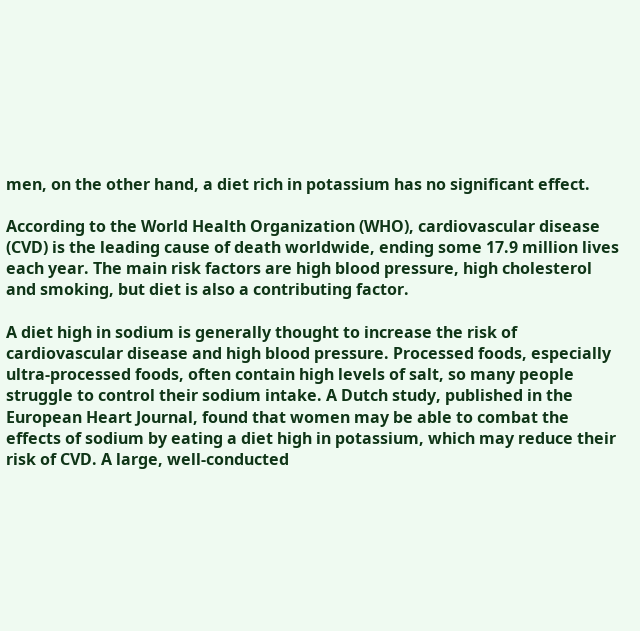men, on the other hand, a diet rich in potassium has no significant effect.

According to the World Health Organization (WHO), cardiovascular disease (CVD) is the leading cause of death worldwide, ending some 17.9 million lives each year. The main risk factors are high blood pressure, high cholesterol and smoking, but diet is also a contributing factor.

A diet high in sodium is generally thought to increase the risk of cardiovascular disease and high blood pressure. Processed foods, especially ultra-processed foods, often contain high levels of salt, so many people struggle to control their sodium intake. A Dutch study, published in the European Heart Journal, found that women may be able to combat the effects of sodium by eating a diet high in potassium, which may reduce their risk of CVD. A large, well-conducted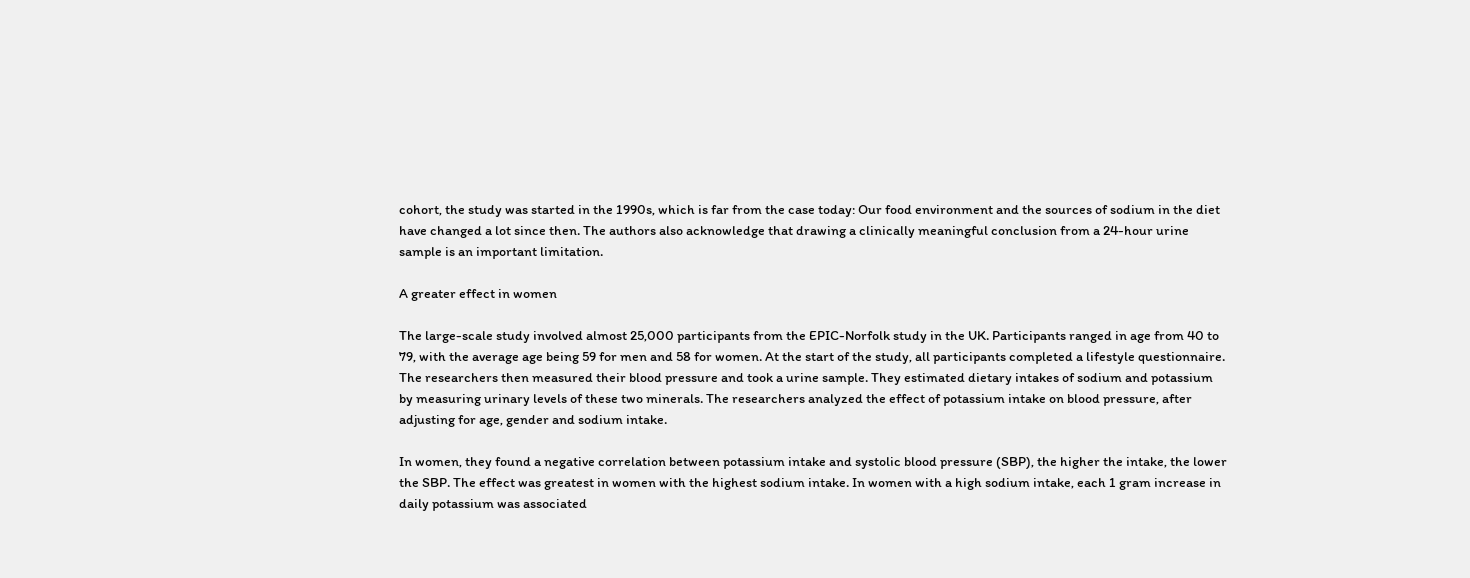cohort, the study was started in the 1990s, which is far from the case today: Our food environment and the sources of sodium in the diet have changed a lot since then. The authors also acknowledge that drawing a clinically meaningful conclusion from a 24-hour urine sample is an important limitation.

A greater effect in women

The large-scale study involved almost 25,000 participants from the EPIC-Norfolk study in the UK. Participants ranged in age from 40 to 79, with the average age being 59 for men and 58 for women. At the start of the study, all participants completed a lifestyle questionnaire. The researchers then measured their blood pressure and took a urine sample. They estimated dietary intakes of sodium and potassium by measuring urinary levels of these two minerals. The researchers analyzed the effect of potassium intake on blood pressure, after adjusting for age, gender and sodium intake.

In women, they found a negative correlation between potassium intake and systolic blood pressure (SBP), the higher the intake, the lower the SBP. The effect was greatest in women with the highest sodium intake. In women with a high sodium intake, each 1 gram increase in daily potassium was associated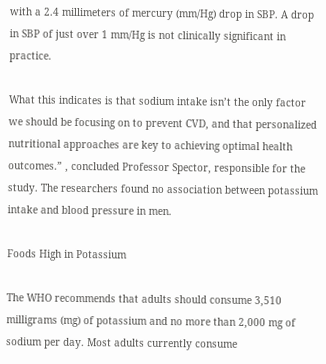with a 2.4 millimeters of mercury (mm/Hg) drop in SBP. A drop in SBP of just over 1 mm/Hg is not clinically significant in practice.

What this indicates is that sodium intake isn’t the only factor we should be focusing on to prevent CVD, and that personalized nutritional approaches are key to achieving optimal health outcomes.” , concluded Professor Spector, responsible for the study. The researchers found no association between potassium intake and blood pressure in men.

Foods High in Potassium

The WHO recommends that adults should consume 3,510 milligrams (mg) of potassium and no more than 2,000 mg of sodium per day. Most adults currently consume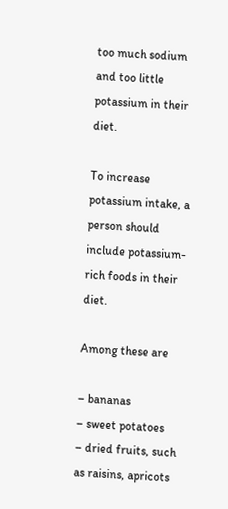too much sodium
and too little potassium in their diet.

To increase potassium intake, a person should include potassium-rich foods in their diet.

Among these are

– bananas
– sweet potatoes
– dried fruits, such as raisins, apricots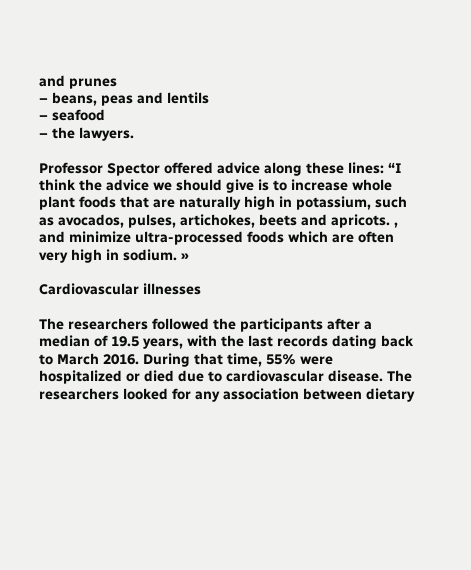and prunes
– beans, peas and lentils
– seafood
– the lawyers.

Professor Spector offered advice along these lines: “I think the advice we should give is to increase whole plant foods that are naturally high in potassium, such as avocados, pulses, artichokes, beets and apricots. , and minimize ultra-processed foods which are often very high in sodium. »

Cardiovascular illnesses

The researchers followed the participants after a median of 19.5 years, with the last records dating back to March 2016. During that time, 55% were hospitalized or died due to cardiovascular disease. The researchers looked for any association between dietary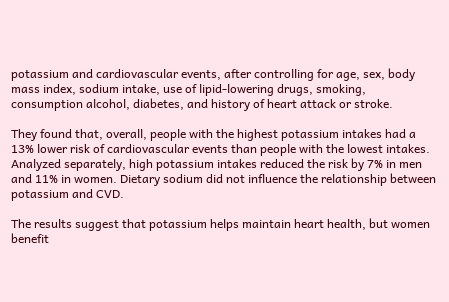potassium and cardiovascular events, after controlling for age, sex, body mass index, sodium intake, use of lipid-lowering drugs, smoking, consumption alcohol, diabetes, and history of heart attack or stroke.

They found that, overall, people with the highest potassium intakes had a 13% lower risk of cardiovascular events than people with the lowest intakes. Analyzed separately, high potassium intakes reduced the risk by 7% in men and 11% in women. Dietary sodium did not influence the relationship between potassium and CVD.

The results suggest that potassium helps maintain heart health, but women benefit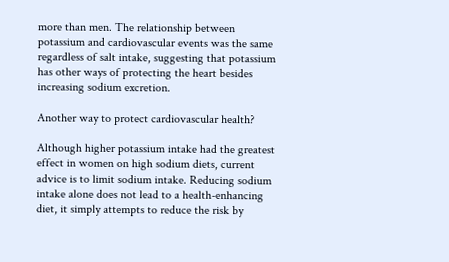more than men. The relationship between potassium and cardiovascular events was the same regardless of salt intake, suggesting that potassium has other ways of protecting the heart besides increasing sodium excretion.

Another way to protect cardiovascular health?

Although higher potassium intake had the greatest effect in women on high sodium diets, current advice is to limit sodium intake. Reducing sodium intake alone does not lead to a health-enhancing diet, it simply attempts to reduce the risk by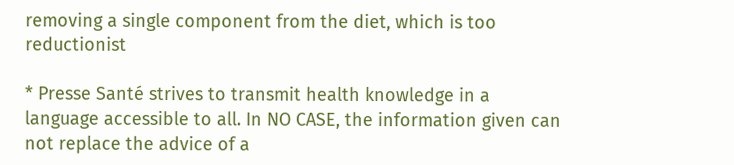removing a single component from the diet, which is too reductionist

* Presse Santé strives to transmit health knowledge in a language accessible to all. In NO CASE, the information given can not replace the advice of a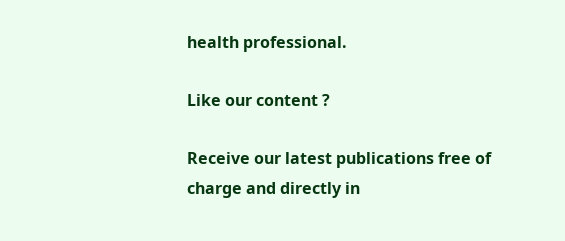health professional.

Like our content ?

Receive our latest publications free of charge and directly in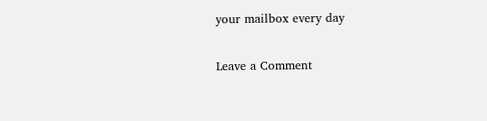your mailbox every day

Leave a Comment